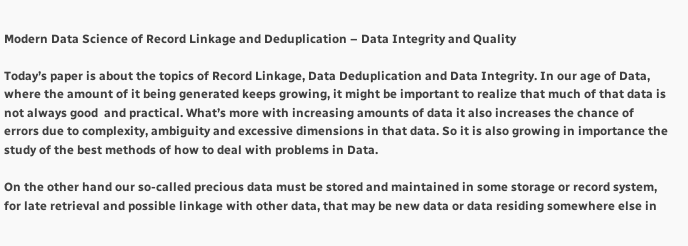Modern Data Science of Record Linkage and Deduplication – Data Integrity and Quality

Today’s paper is about the topics of Record Linkage, Data Deduplication and Data Integrity. In our age of Data, where the amount of it being generated keeps growing, it might be important to realize that much of that data is not always good  and practical. What’s more with increasing amounts of data it also increases the chance of errors due to complexity, ambiguity and excessive dimensions in that data. So it is also growing in importance the study of the best methods of how to deal with problems in Data.

On the other hand our so-called precious data must be stored and maintained in some storage or record system, for late retrieval and possible linkage with other data, that may be new data or data residing somewhere else in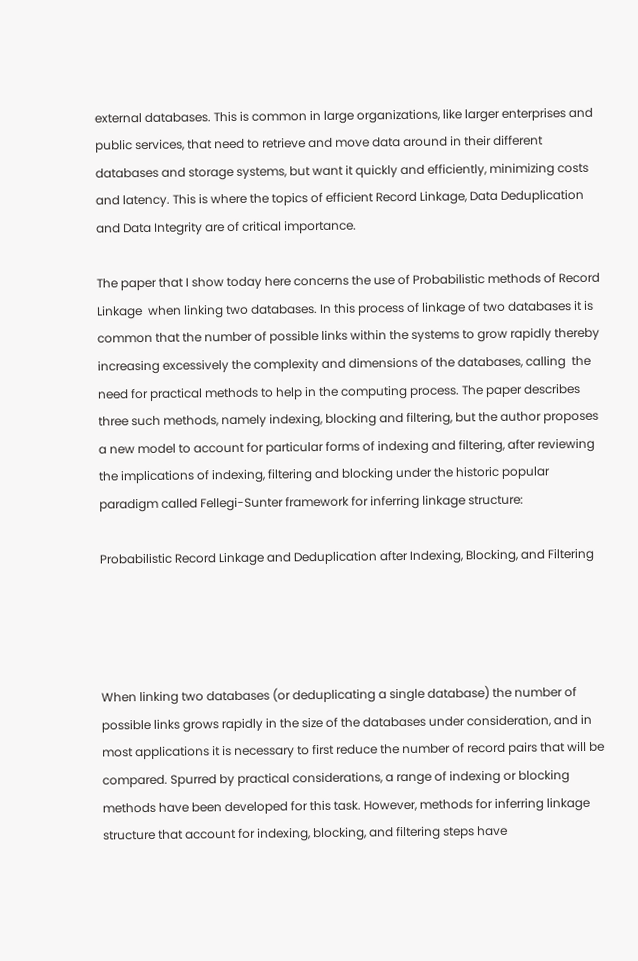external databases. This is common in large organizations, like larger enterprises and public services, that need to retrieve and move data around in their different databases and storage systems, but want it quickly and efficiently, minimizing costs and latency. This is where the topics of efficient Record Linkage, Data Deduplication and Data Integrity are of critical importance.

The paper that I show today here concerns the use of Probabilistic methods of Record Linkage  when linking two databases. In this process of linkage of two databases it is common that the number of possible links within the systems to grow rapidly thereby increasing excessively the complexity and dimensions of the databases, calling  the need for practical methods to help in the computing process. The paper describes three such methods, namely indexing, blocking and filtering, but the author proposes a new model to account for particular forms of indexing and filtering, after reviewing the implications of indexing, filtering and blocking under the historic popular paradigm called Fellegi-Sunter framework for inferring linkage structure:

Probabilistic Record Linkage and Deduplication after Indexing, Blocking, and Filtering




When linking two databases (or deduplicating a single database) the number of possible links grows rapidly in the size of the databases under consideration, and in most applications it is necessary to first reduce the number of record pairs that will be compared. Spurred by practical considerations, a range of indexing or blocking methods have been developed for this task. However, methods for inferring linkage structure that account for indexing, blocking, and filtering steps have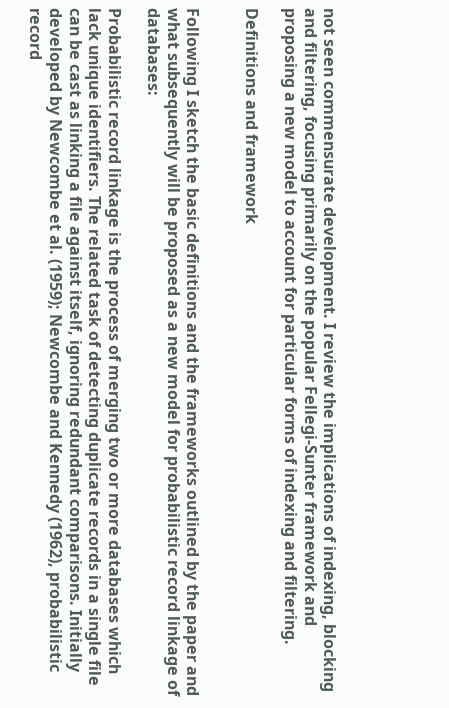not seen commensurate development. I review the implications of indexing, blocking and filtering, focusing primarily on the popular Fellegi-Sunter framework and proposing a new model to account for particular forms of indexing and filtering.

Definitions and framework


Following I sketch the basic definitions and the frameworks outlined by the paper and what subsequently will be proposed as a new model for probabilistic record linkage of databases:

Probabilistic record linkage is the process of merging two or more databases which lack unique identifiers. The related task of detecting duplicate records in a single file can be cast as linking a file against itself, ignoring redundant comparisons. Initially developed by Newcombe et al. (1959); Newcombe and Kennedy (1962), probabilistic record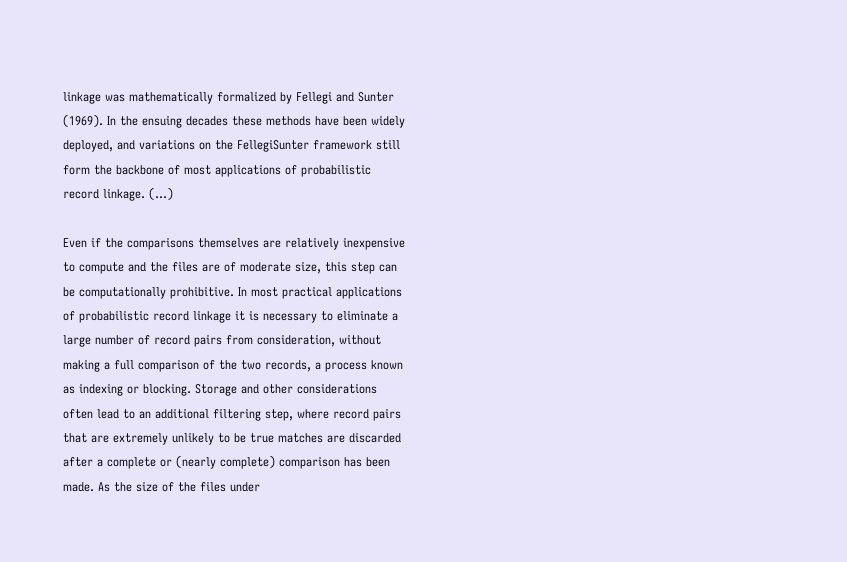linkage was mathematically formalized by Fellegi and Sunter (1969). In the ensuing decades these methods have been widely deployed, and variations on the FellegiSunter framework still form the backbone of most applications of probabilistic record linkage. (…)

Even if the comparisons themselves are relatively inexpensive to compute and the files are of moderate size, this step can be computationally prohibitive. In most practical applications of probabilistic record linkage it is necessary to eliminate a large number of record pairs from consideration, without making a full comparison of the two records, a process known as indexing or blocking. Storage and other considerations often lead to an additional filtering step, where record pairs that are extremely unlikely to be true matches are discarded after a complete or (nearly complete) comparison has been made. As the size of the files under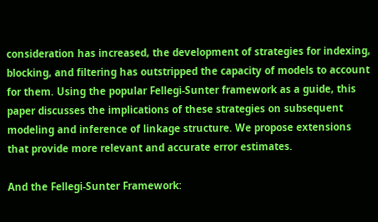consideration has increased, the development of strategies for indexing, blocking, and filtering has outstripped the capacity of models to account for them. Using the popular Fellegi-Sunter framework as a guide, this paper discusses the implications of these strategies on subsequent modeling and inference of linkage structure. We propose extensions that provide more relevant and accurate error estimates.

And the Fellegi-Sunter Framework: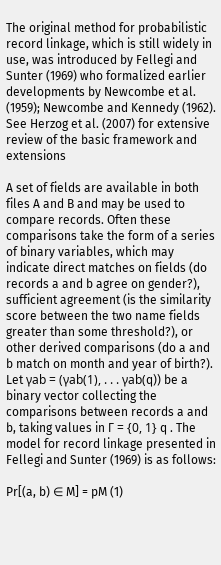The original method for probabilistic record linkage, which is still widely in use, was introduced by Fellegi and Sunter (1969) who formalized earlier developments by Newcombe et al. (1959); Newcombe and Kennedy (1962). See Herzog et al. (2007) for extensive review of the basic framework and extensions

A set of fields are available in both files A and B and may be used to compare records. Often these comparisons take the form of a series of binary variables, which may indicate direct matches on fields (do records a and b agree on gender?), sufficient agreement (is the similarity score between the two name fields greater than some threshold?), or other derived comparisons (do a and b match on month and year of birth?). Let γab = (γab(1), . . . γab(q)) be a binary vector collecting the comparisons between records a and b, taking values in Γ = {0, 1} q . The model for record linkage presented in Fellegi and Sunter (1969) is as follows:

Pr[(a, b) ∈ M] = pM (1)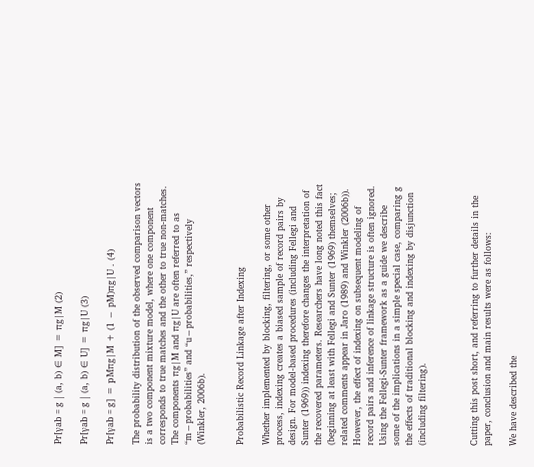Pr[γab = g | (a, b) ∈ M] = πg|M (2)

Pr[γab = g | (a, b) ∈ U] = πg|U (3)

Pr[γab = g] = pMπg|M + (1 − pM)πg|U . (4)

The probability distribution of the observed comparison vectors is a two component mixture model, where one component corresponds to true matches and the other to true non-matches. The components πg|M and πg|U are often referred to as “m−probabilities” and “u−probabilities,” respectively (Winkler, 2006b).


Probabilistic Record Linkage after Indexing

Whether implemented by blocking, filtering, or some other process, indexing creates a biased sample of record pairs by design. For model-based procedures (including Fellegi and Sunter (1969)) indexing therefore changes the interpretation of the recovered parameters. Researchers have long noted this fact (beginning at least with Fellegi and Sunter (1969) themselves; related comments appear in Jaro (1989) and Winkler (2006b)). However, the effect of indexing on subsequent modeling of record pairs and inference of linkage structure is often ignored. Using the Fellegi-Sunter framework as a guide we describe some of the implications in a simple special case, comparing g the effects of traditional blocking and indexing by disjunction (including filtering).



Cutting this post short, and referring to further details in the paper, conclusion and main results were as follows:

We have described the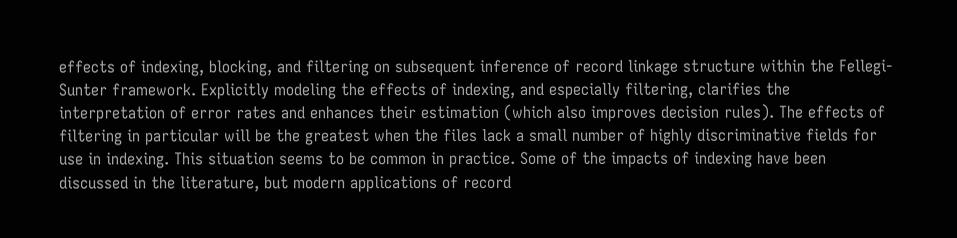effects of indexing, blocking, and filtering on subsequent inference of record linkage structure within the Fellegi-Sunter framework. Explicitly modeling the effects of indexing, and especially filtering, clarifies the interpretation of error rates and enhances their estimation (which also improves decision rules). The effects of filtering in particular will be the greatest when the files lack a small number of highly discriminative fields for use in indexing. This situation seems to be common in practice. Some of the impacts of indexing have been discussed in the literature, but modern applications of record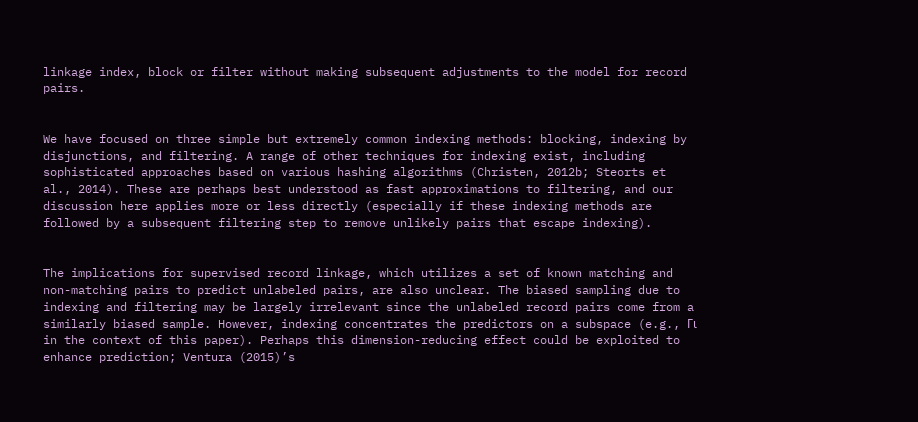linkage index, block or filter without making subsequent adjustments to the model for record pairs.


We have focused on three simple but extremely common indexing methods: blocking, indexing by disjunctions, and filtering. A range of other techniques for indexing exist, including sophisticated approaches based on various hashing algorithms (Christen, 2012b; Steorts et al., 2014). These are perhaps best understood as fast approximations to filtering, and our discussion here applies more or less directly (especially if these indexing methods are followed by a subsequent filtering step to remove unlikely pairs that escape indexing).


The implications for supervised record linkage, which utilizes a set of known matching and non-matching pairs to predict unlabeled pairs, are also unclear. The biased sampling due to indexing and filtering may be largely irrelevant since the unlabeled record pairs come from a similarly biased sample. However, indexing concentrates the predictors on a subspace (e.g., Γι in the context of this paper). Perhaps this dimension-reducing effect could be exploited to enhance prediction; Ventura (2015)’s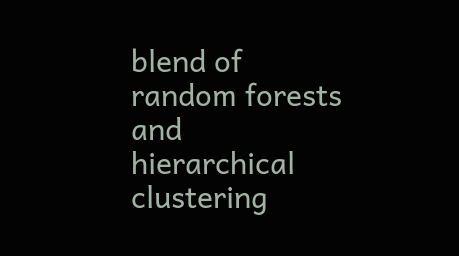blend of random forests and hierarchical clustering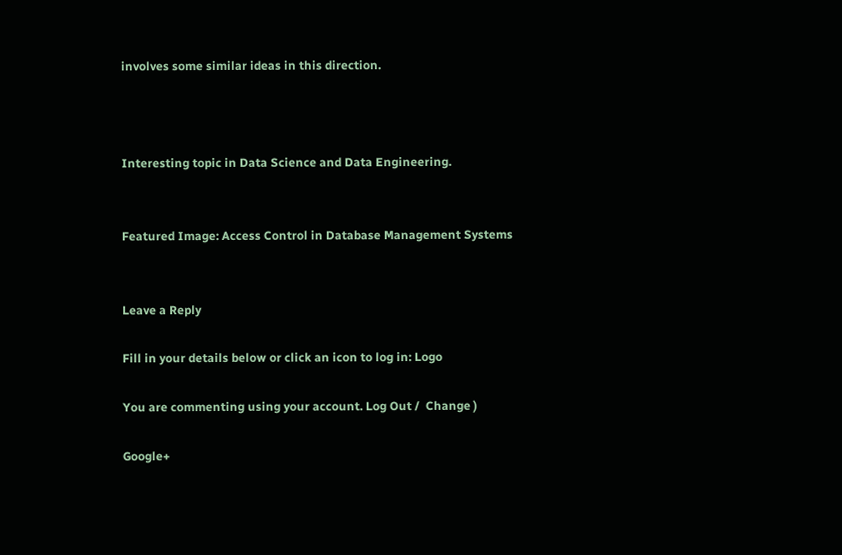involves some similar ideas in this direction.



Interesting topic in Data Science and Data Engineering.


Featured Image: Access Control in Database Management Systems


Leave a Reply

Fill in your details below or click an icon to log in: Logo

You are commenting using your account. Log Out /  Change )

Google+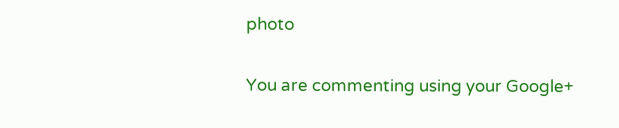photo

You are commenting using your Google+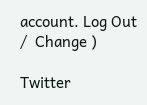account. Log Out /  Change )

Twitter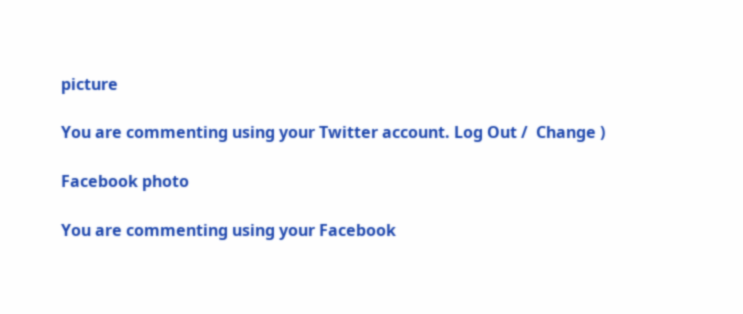picture

You are commenting using your Twitter account. Log Out /  Change )

Facebook photo

You are commenting using your Facebook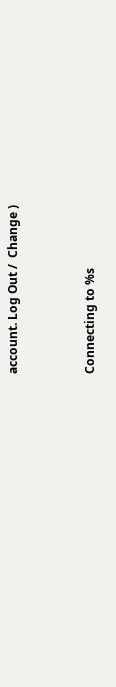account. Log Out /  Change )


Connecting to %s